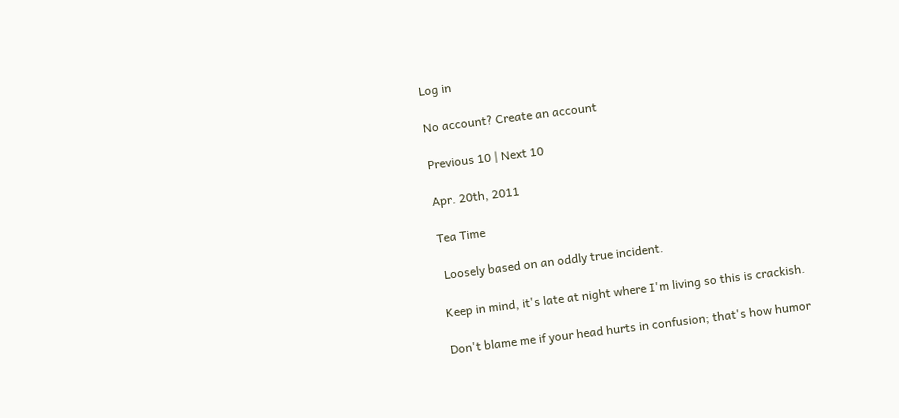Log in

No account? Create an account

Previous 10 | Next 10

Apr. 20th, 2011

Tea Time

 Loosely based on an oddly true incident.

Keep in mind, it's late at night where I'm living so this is crackish.

Don't blame me if your head hurts in confusion; that's how humor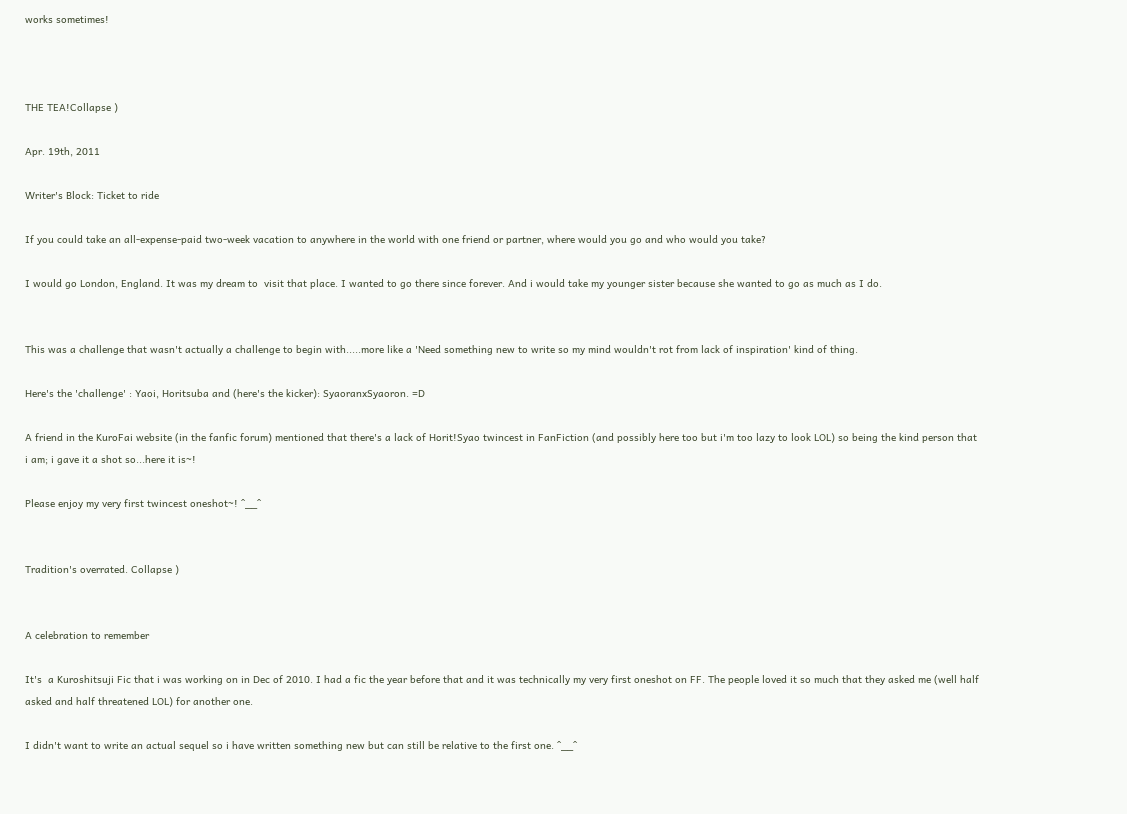works sometimes!



THE TEA!Collapse )

Apr. 19th, 2011

Writer's Block: Ticket to ride

If you could take an all-expense-paid two-week vacation to anywhere in the world with one friend or partner, where would you go and who would you take?

I would go London, England. It was my dream to  visit that place. I wanted to go there since forever. And i would take my younger sister because she wanted to go as much as I do.


This was a challenge that wasn't actually a challenge to begin with.....more like a 'Need something new to write so my mind wouldn't rot from lack of inspiration' kind of thing.

Here's the 'challenge' : Yaoi, Horitsuba and (here's the kicker): SyaoranxSyaoron. =D

A friend in the KuroFai website (in the fanfic forum) mentioned that there's a lack of Horit!Syao twincest in FanFiction (and possibly here too but i'm too lazy to look LOL) so being the kind person that i am; i gave it a shot so...here it is~!

Please enjoy my very first twincest oneshot~! ^__^


Tradition's overrated. Collapse )


A celebration to remember

It's  a Kuroshitsuji Fic that i was working on in Dec of 2010. I had a fic the year before that and it was technically my very first oneshot on FF. The people loved it so much that they asked me (well half asked and half threatened LOL) for another one.

I didn't want to write an actual sequel so i have written something new but can still be relative to the first one. ^__^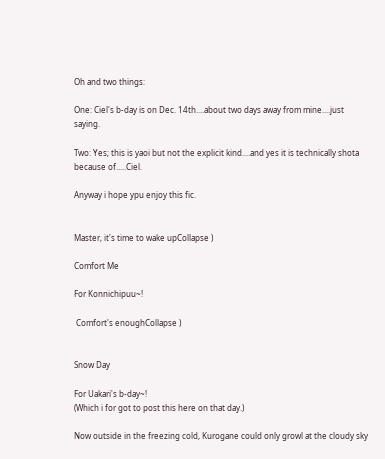Oh and two things:

One: Ciel's b-day is on Dec. 14th....about two days away from mine....just saying.

Two: Yes; this is yaoi but not the explicit kind....and yes it is technically shota because of.....Ciel.

Anyway i hope ypu enjoy this fic.


Master, it's time to wake upCollapse )

Comfort Me

For Konnichipuu~!

 Comfort's enoughCollapse )


Snow Day

For Uakari's b-day~!
(Which i for got to post this here on that day.)

Now outside in the freezing cold, Kurogane could only growl at the cloudy sky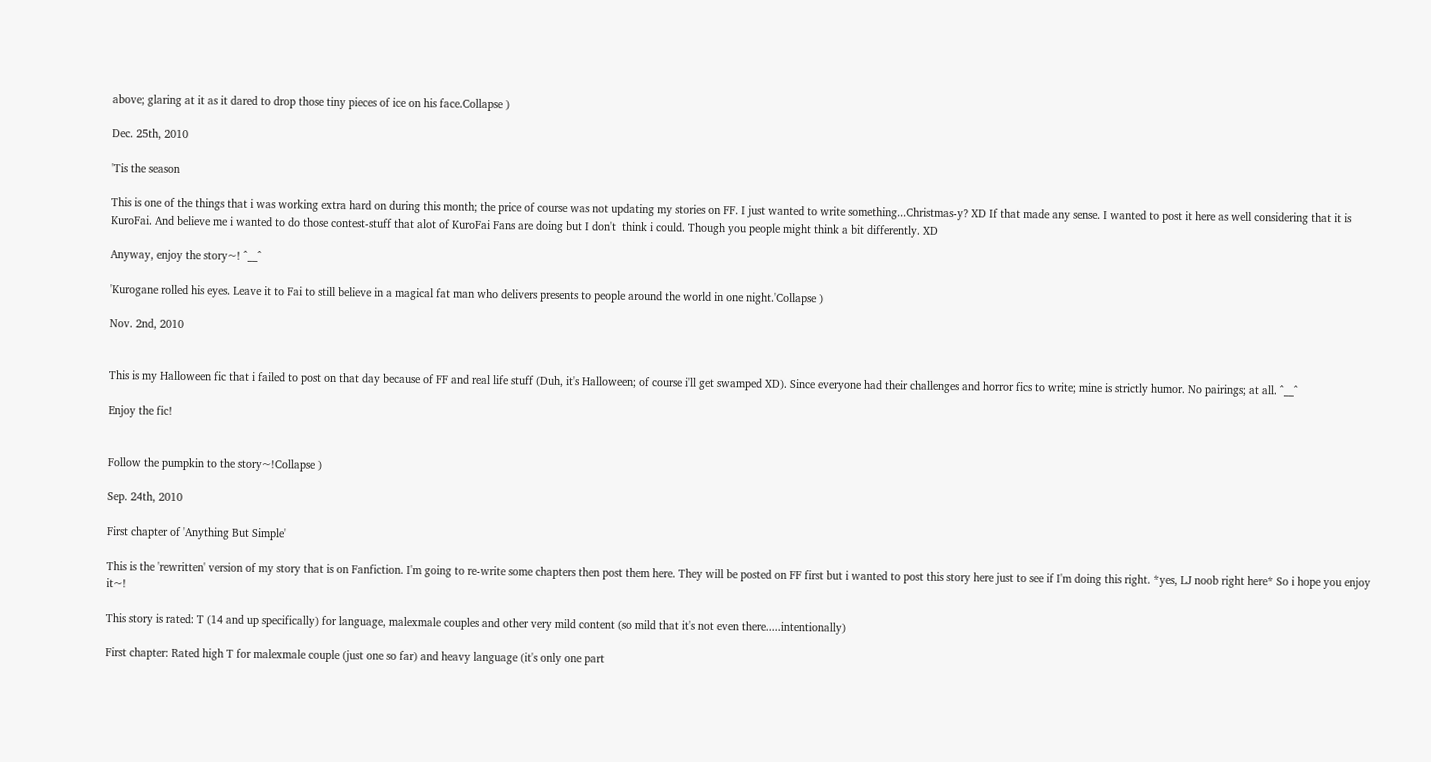above; glaring at it as it dared to drop those tiny pieces of ice on his face.Collapse )

Dec. 25th, 2010

'Tis the season

This is one of the things that i was working extra hard on during this month; the price of course was not updating my stories on FF. I just wanted to write something...Christmas-y? XD If that made any sense. I wanted to post it here as well considering that it is  KuroFai. And believe me i wanted to do those contest-stuff that alot of KuroFai Fans are doing but I don't  think i could. Though you people might think a bit differently. XD

Anyway, enjoy the story~! ^__^

'Kurogane rolled his eyes. Leave it to Fai to still believe in a magical fat man who delivers presents to people around the world in one night.'Collapse )

Nov. 2nd, 2010


This is my Halloween fic that i failed to post on that day because of FF and real life stuff (Duh, it's Halloween; of course i'll get swamped XD). Since everyone had their challenges and horror fics to write; mine is strictly humor. No pairings; at all. ^__^

Enjoy the fic!


Follow the pumpkin to the story~!Collapse )

Sep. 24th, 2010

First chapter of 'Anything But Simple'

This is the 'rewritten' version of my story that is on Fanfiction. I'm going to re-write some chapters then post them here. They will be posted on FF first but i wanted to post this story here just to see if I'm doing this right. *yes, LJ noob right here* So i hope you enjoy it~!

This story is rated: T (14 and up specifically) for language, malexmale couples and other very mild content (so mild that it's not even there.....intentionally)

First chapter: Rated high T for malexmale couple (just one so far) and heavy language (it's only one part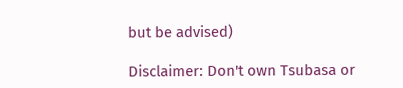but be advised)

Disclaimer: Don't own Tsubasa or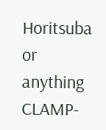Horitsuba or anything CLAMP-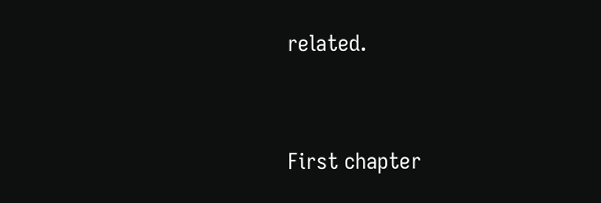related.


First chapter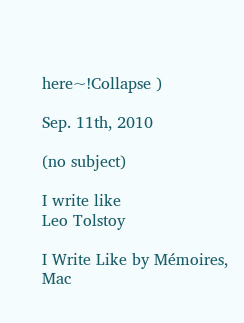here~!Collapse )

Sep. 11th, 2010

(no subject)

I write like
Leo Tolstoy

I Write Like by Mémoires, Mac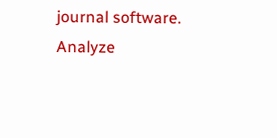journal software. Analyze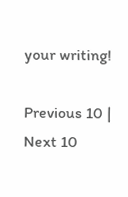your writing!

Previous 10 | Next 10